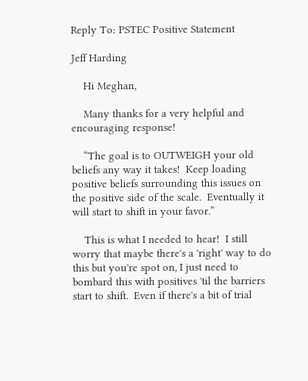Reply To: PSTEC Positive Statement

Jeff Harding

    Hi Meghan,

    Many thanks for a very helpful and encouraging response!

    “The goal is to OUTWEIGH your old beliefs any way it takes!  Keep loading positive beliefs surrounding this issues on the positive side of the scale.  Eventually it will start to shift in your favor.”

    This is what I needed to hear!  I still worry that maybe there's a 'right' way to do this but you're spot on, I just need to bombard this with positives 'til the barriers start to shift.  Even if there's a bit of trial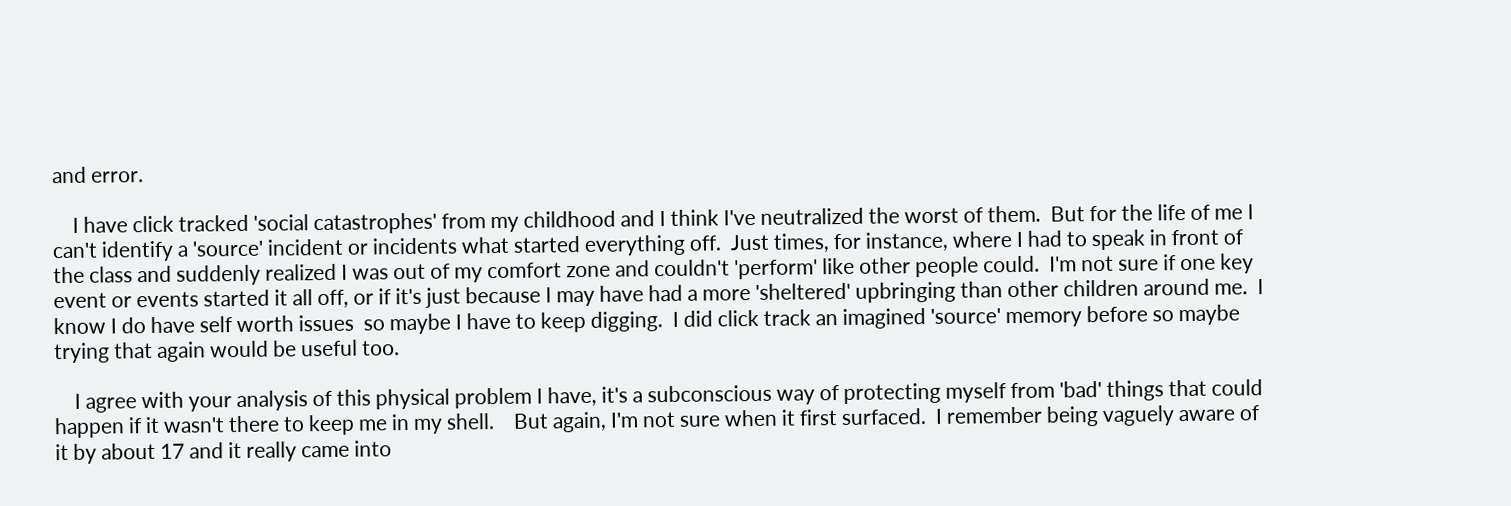and error.

    I have click tracked 'social catastrophes' from my childhood and I think I've neutralized the worst of them.  But for the life of me I can't identify a 'source' incident or incidents what started everything off.  Just times, for instance, where I had to speak in front of the class and suddenly realized I was out of my comfort zone and couldn't 'perform' like other people could.  I'm not sure if one key event or events started it all off, or if it's just because I may have had a more 'sheltered' upbringing than other children around me.  I know I do have self worth issues  so maybe I have to keep digging.  I did click track an imagined 'source' memory before so maybe trying that again would be useful too.

    I agree with your analysis of this physical problem I have, it's a subconscious way of protecting myself from 'bad' things that could happen if it wasn't there to keep me in my shell.    But again, I'm not sure when it first surfaced.  I remember being vaguely aware of it by about 17 and it really came into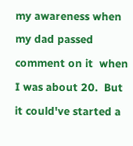my awareness when my dad passed comment on it  when I was about 20.  But it could've started a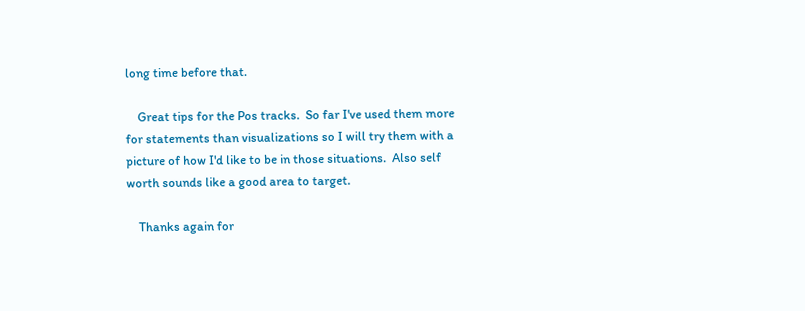long time before that.

    Great tips for the Pos tracks.  So far I've used them more for statements than visualizations so I will try them with a picture of how I'd like to be in those situations.  Also self worth sounds like a good area to target.

    Thanks again for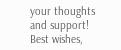your thoughts and support!  Best wishes,